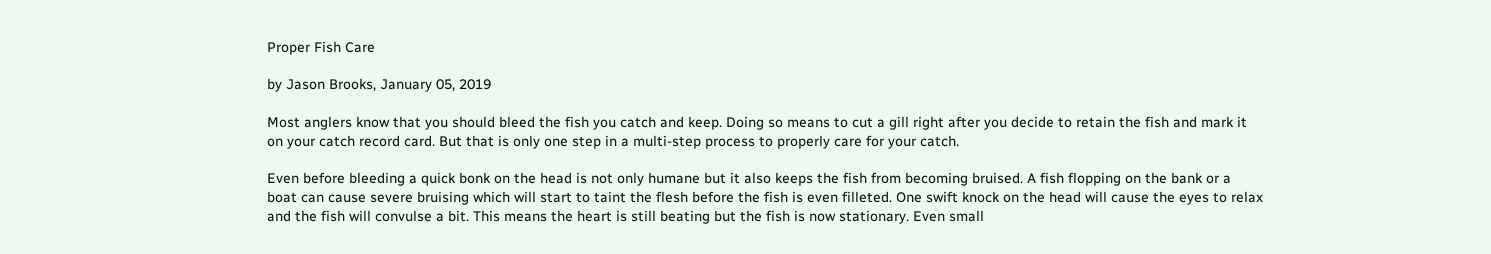Proper Fish Care

by Jason Brooks, January 05, 2019

Most anglers know that you should bleed the fish you catch and keep. Doing so means to cut a gill right after you decide to retain the fish and mark it on your catch record card. But that is only one step in a multi-step process to properly care for your catch.

Even before bleeding a quick bonk on the head is not only humane but it also keeps the fish from becoming bruised. A fish flopping on the bank or a boat can cause severe bruising which will start to taint the flesh before the fish is even filleted. One swift knock on the head will cause the eyes to relax and the fish will convulse a bit. This means the heart is still beating but the fish is now stationary. Even small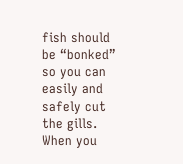fish should be “bonked” so you can easily and safely cut the gills. When you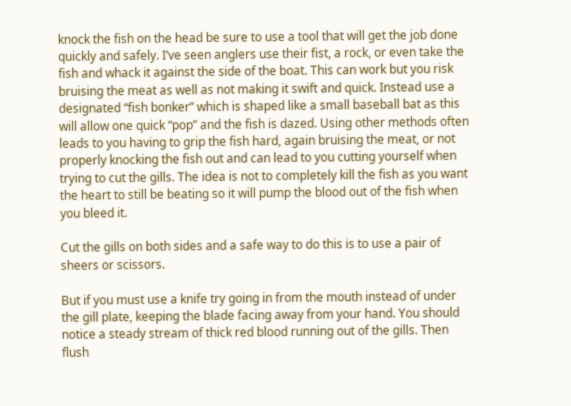knock the fish on the head be sure to use a tool that will get the job done quickly and safely. I’ve seen anglers use their fist, a rock, or even take the fish and whack it against the side of the boat. This can work but you risk bruising the meat as well as not making it swift and quick. Instead use a designated “fish bonker” which is shaped like a small baseball bat as this will allow one quick “pop” and the fish is dazed. Using other methods often leads to you having to grip the fish hard, again bruising the meat, or not properly knocking the fish out and can lead to you cutting yourself when trying to cut the gills. The idea is not to completely kill the fish as you want the heart to still be beating so it will pump the blood out of the fish when you bleed it.

Cut the gills on both sides and a safe way to do this is to use a pair of sheers or scissors.

But if you must use a knife try going in from the mouth instead of under the gill plate, keeping the blade facing away from your hand. You should notice a steady stream of thick red blood running out of the gills. Then flush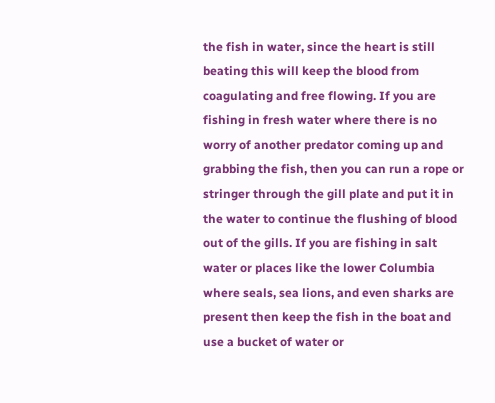the fish in water, since the heart is still beating this will keep the blood from coagulating and free flowing. If you are fishing in fresh water where there is no worry of another predator coming up and grabbing the fish, then you can run a rope or stringer through the gill plate and put it in the water to continue the flushing of blood out of the gills. If you are fishing in salt water or places like the lower Columbia where seals, sea lions, and even sharks are present then keep the fish in the boat and use a bucket of water or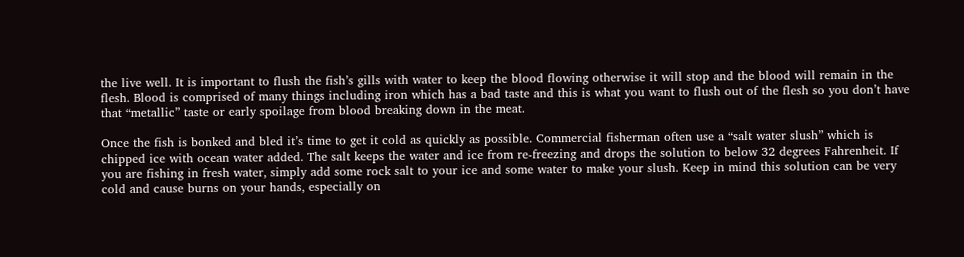the live well. It is important to flush the fish’s gills with water to keep the blood flowing otherwise it will stop and the blood will remain in the flesh. Blood is comprised of many things including iron which has a bad taste and this is what you want to flush out of the flesh so you don’t have that “metallic” taste or early spoilage from blood breaking down in the meat.

Once the fish is bonked and bled it’s time to get it cold as quickly as possible. Commercial fisherman often use a “salt water slush” which is chipped ice with ocean water added. The salt keeps the water and ice from re-freezing and drops the solution to below 32 degrees Fahrenheit. If you are fishing in fresh water, simply add some rock salt to your ice and some water to make your slush. Keep in mind this solution can be very cold and cause burns on your hands, especially on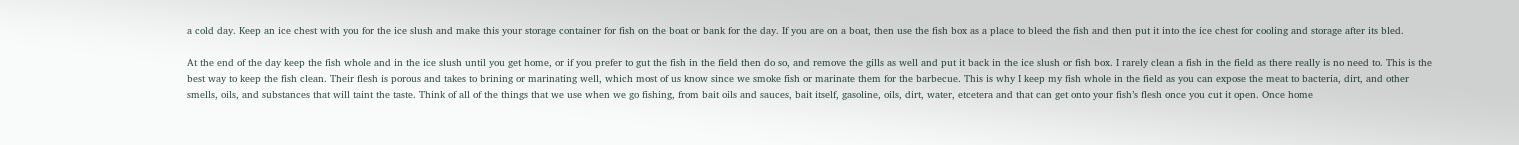a cold day. Keep an ice chest with you for the ice slush and make this your storage container for fish on the boat or bank for the day. If you are on a boat, then use the fish box as a place to bleed the fish and then put it into the ice chest for cooling and storage after its bled.

At the end of the day keep the fish whole and in the ice slush until you get home, or if you prefer to gut the fish in the field then do so, and remove the gills as well and put it back in the ice slush or fish box. I rarely clean a fish in the field as there really is no need to. This is the best way to keep the fish clean. Their flesh is porous and takes to brining or marinating well, which most of us know since we smoke fish or marinate them for the barbecue. This is why I keep my fish whole in the field as you can expose the meat to bacteria, dirt, and other smells, oils, and substances that will taint the taste. Think of all of the things that we use when we go fishing, from bait oils and sauces, bait itself, gasoline, oils, dirt, water, etcetera and that can get onto your fish’s flesh once you cut it open. Once home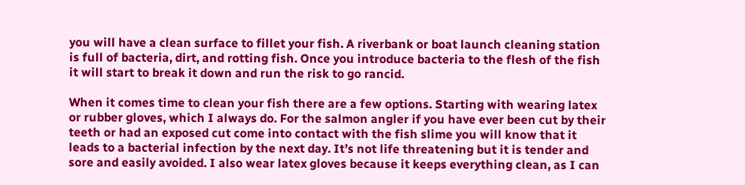you will have a clean surface to fillet your fish. A riverbank or boat launch cleaning station is full of bacteria, dirt, and rotting fish. Once you introduce bacteria to the flesh of the fish it will start to break it down and run the risk to go rancid.

When it comes time to clean your fish there are a few options. Starting with wearing latex or rubber gloves, which I always do. For the salmon angler if you have ever been cut by their teeth or had an exposed cut come into contact with the fish slime you will know that it leads to a bacterial infection by the next day. It’s not life threatening but it is tender and sore and easily avoided. I also wear latex gloves because it keeps everything clean, as I can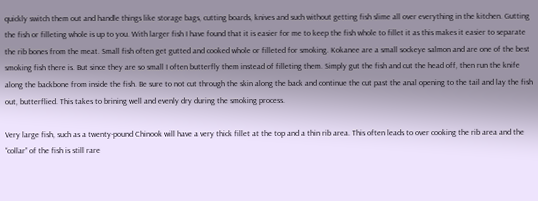quickly switch them out and handle things like storage bags, cutting boards, knives and such without getting fish slime all over everything in the kitchen. Gutting the fish or filleting whole is up to you. With larger fish I have found that it is easier for me to keep the fish whole to fillet it as this makes it easier to separate the rib bones from the meat. Small fish often get gutted and cooked whole or filleted for smoking. Kokanee are a small sockeye salmon and are one of the best smoking fish there is. But since they are so small I often butterfly them instead of filleting them. Simply gut the fish and cut the head off, then run the knife along the backbone from inside the fish. Be sure to not cut through the skin along the back and continue the cut past the anal opening to the tail and lay the fish out, butterflied. This takes to brining well and evenly dry during the smoking process.

Very large fish, such as a twenty-pound Chinook will have a very thick fillet at the top and a thin rib area. This often leads to over cooking the rib area and the “collar” of the fish is still rare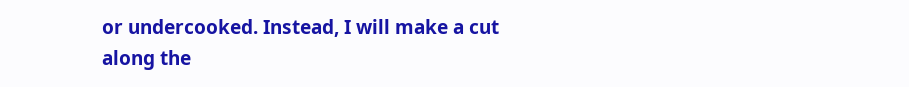or undercooked. Instead, I will make a cut along the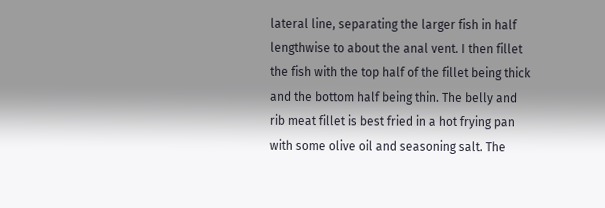lateral line, separating the larger fish in half lengthwise to about the anal vent. I then fillet the fish with the top half of the fillet being thick and the bottom half being thin. The belly and rib meat fillet is best fried in a hot frying pan with some olive oil and seasoning salt. The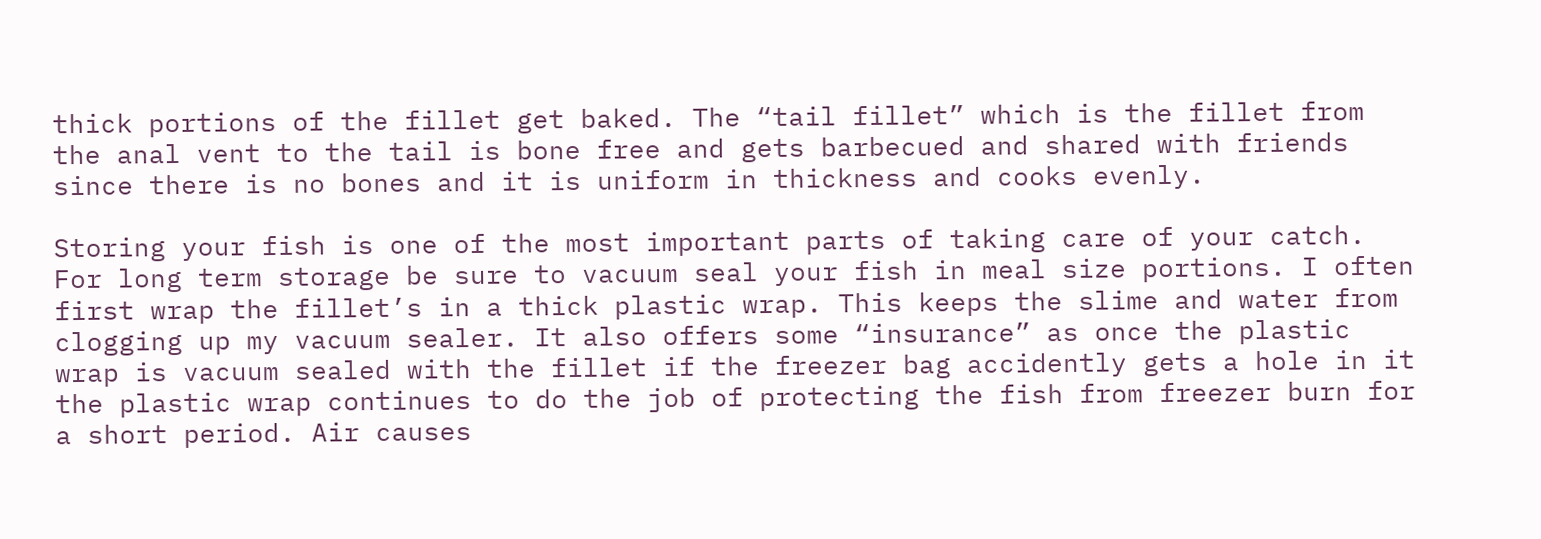thick portions of the fillet get baked. The “tail fillet” which is the fillet from the anal vent to the tail is bone free and gets barbecued and shared with friends since there is no bones and it is uniform in thickness and cooks evenly.

Storing your fish is one of the most important parts of taking care of your catch. For long term storage be sure to vacuum seal your fish in meal size portions. I often first wrap the fillet’s in a thick plastic wrap. This keeps the slime and water from clogging up my vacuum sealer. It also offers some “insurance” as once the plastic wrap is vacuum sealed with the fillet if the freezer bag accidently gets a hole in it the plastic wrap continues to do the job of protecting the fish from freezer burn for a short period. Air causes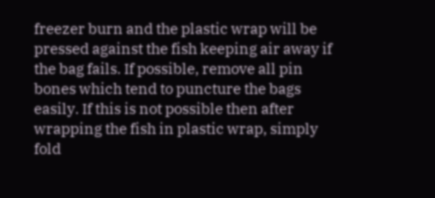freezer burn and the plastic wrap will be pressed against the fish keeping air away if the bag fails. If possible, remove all pin bones which tend to puncture the bags easily. If this is not possible then after wrapping the fish in plastic wrap, simply fold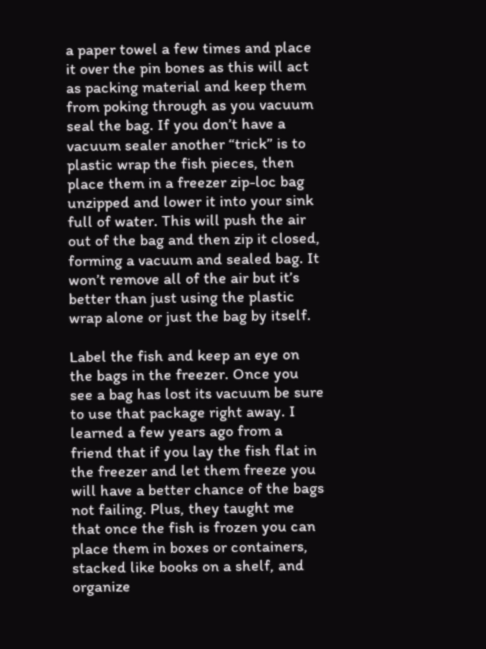a paper towel a few times and place it over the pin bones as this will act as packing material and keep them from poking through as you vacuum seal the bag. If you don’t have a vacuum sealer another “trick” is to plastic wrap the fish pieces, then place them in a freezer zip-loc bag unzipped and lower it into your sink full of water. This will push the air out of the bag and then zip it closed, forming a vacuum and sealed bag. It won’t remove all of the air but it’s better than just using the plastic wrap alone or just the bag by itself.

Label the fish and keep an eye on the bags in the freezer. Once you see a bag has lost its vacuum be sure to use that package right away. I learned a few years ago from a friend that if you lay the fish flat in the freezer and let them freeze you will have a better chance of the bags not failing. Plus, they taught me that once the fish is frozen you can place them in boxes or containers, stacked like books on a shelf, and organize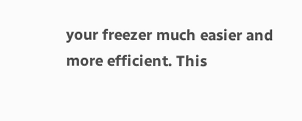your freezer much easier and more efficient. This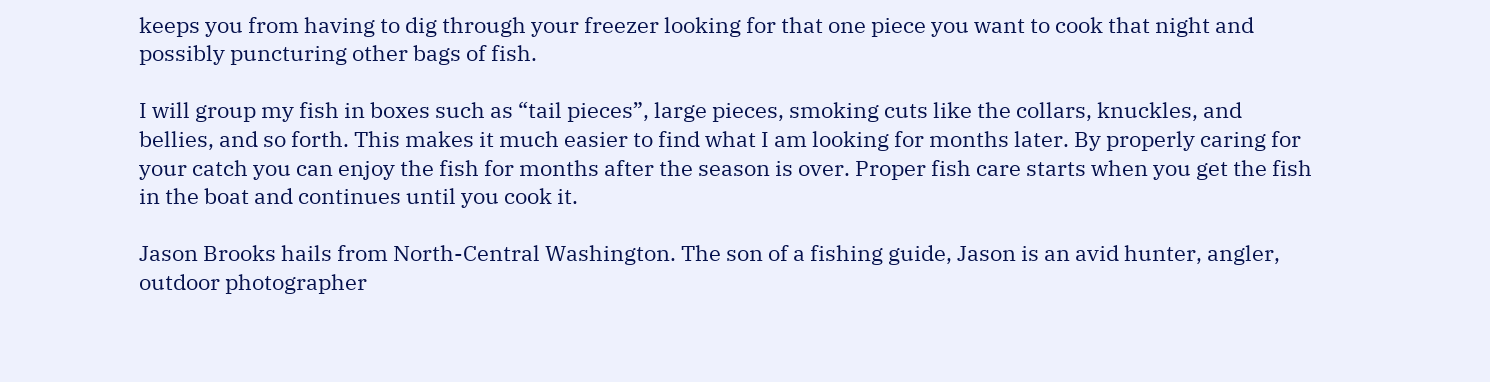keeps you from having to dig through your freezer looking for that one piece you want to cook that night and possibly puncturing other bags of fish.

I will group my fish in boxes such as “tail pieces”, large pieces, smoking cuts like the collars, knuckles, and bellies, and so forth. This makes it much easier to find what I am looking for months later. By properly caring for your catch you can enjoy the fish for months after the season is over. Proper fish care starts when you get the fish in the boat and continues until you cook it.

Jason Brooks hails from North-Central Washington. The son of a fishing guide, Jason is an avid hunter, angler, outdoor photographer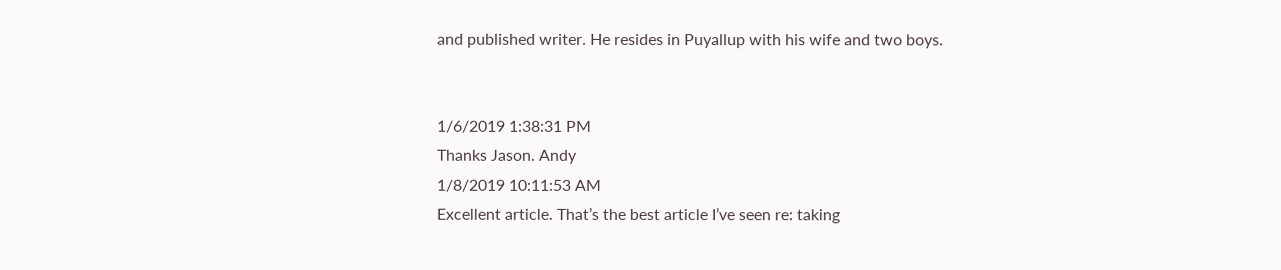and published writer. He resides in Puyallup with his wife and two boys.


1/6/2019 1:38:31 PM
Thanks Jason. Andy
1/8/2019 10:11:53 AM
Excellent article. That’s the best article I’ve seen re: taking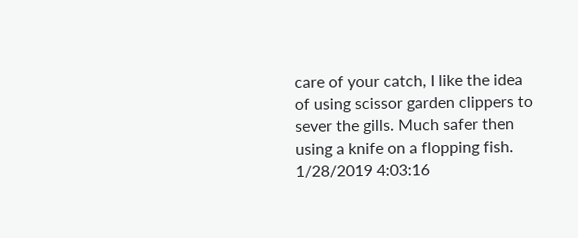care of your catch, I like the idea of using scissor garden clippers to sever the gills. Much safer then using a knife on a flopping fish.
1/28/2019 4:03:16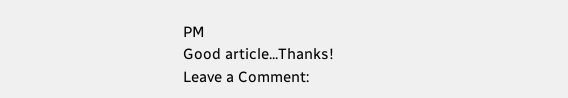PM
Good article...Thanks!
Leave a Comment: